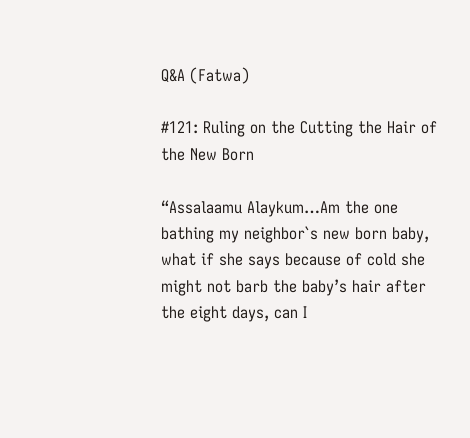Q&A (Fatwa)

#121: Ruling on the Cutting the Hair of the New Born

“Assalaamu Alaykum…Am the one bathing my neighbor`s new born baby, what if she says because of cold she might not barb the baby’s hair after the eight days, can I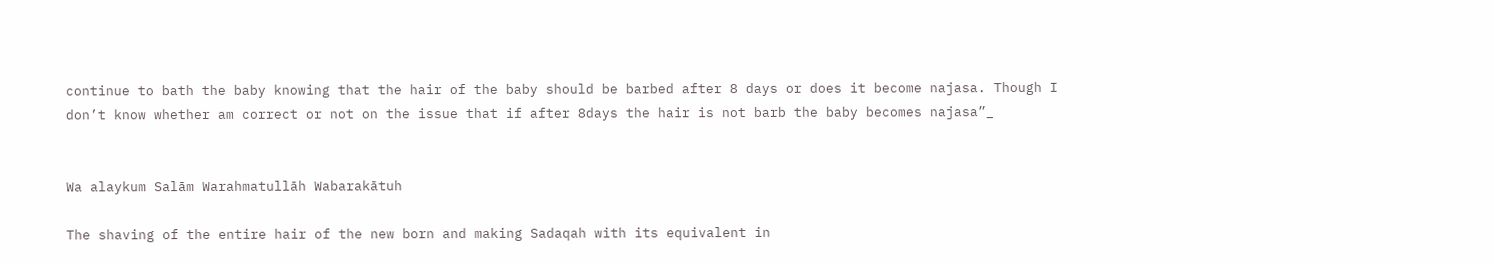continue to bath the baby knowing that the hair of the baby should be barbed after 8 days or does it become najasa. Though I don’t know whether am correct or not on the issue that if after 8days the hair is not barb the baby becomes najasa”_


Wa alaykum Salām Warahmatullāh Wabarakātuh

The shaving of the entire hair of the new born and making Sadaqah with its equivalent in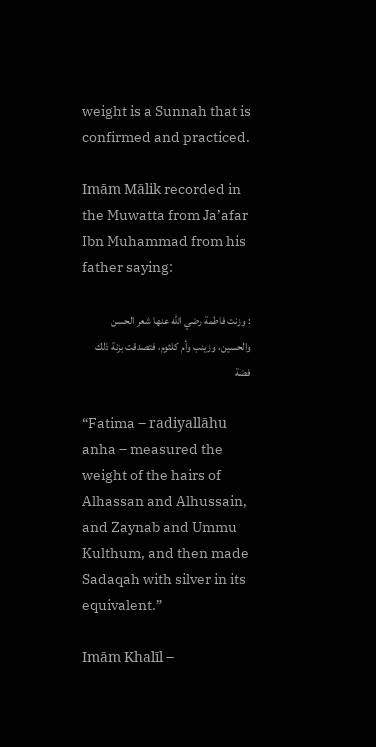weight is a Sunnah that is confirmed and practiced.

Imām Mālik recorded in the Muwatta from Ja’afar Ibn Muhammad from his father saying:

: وزنت فاطمة رضي الله عنها شعر الحسن والحسين، وزينب وأم كلثوم، فتصدقت بزنة ذلك فضة

“Fatima – radiyallāhu anha – measured the weight of the hairs of Alhassan and Alhussain, and Zaynab and Ummu Kulthum, and then made Sadaqah with silver in its equivalent.”

Imām Khalīl –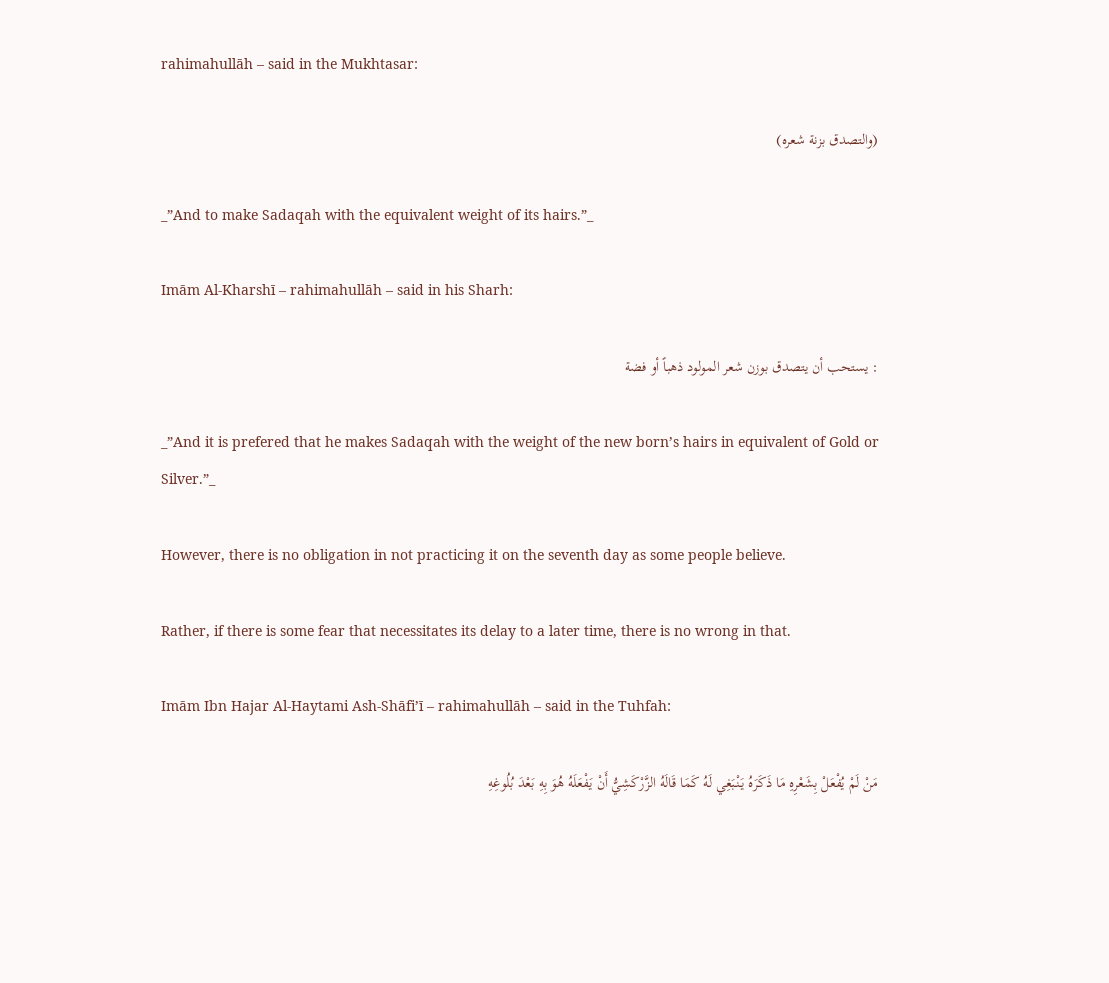rahimahullāh – said in the Mukhtasar:

(والتصدق بزنة شعره)

_”And to make Sadaqah with the equivalent weight of its hairs.”_

Imām Al-Kharshī – rahimahullāh – said in his Sharh:

: يستحب أن يتصدق بوزن شعر المولود ذهباً أو فضة

_”And it is prefered that he makes Sadaqah with the weight of the new born’s hairs in equivalent of Gold or Silver.”_

However, there is no obligation in not practicing it on the seventh day as some people believe.

Rather, if there is some fear that necessitates its delay to a later time, there is no wrong in that.

Imām Ibn Hajar Al-Haytami Ash-Shāfi’ī – rahimahullāh – said in the Tuhfah:

مَنْ لَمْ يُفْعَلْ بِشَعْرِهِ مَا ذَكَرَهُ يَنْبَغِي لَهُ كَمَا قَالَهُ الزَّرْكَشِيُّ أَنْ يَفْعَلَهُ هُوَ بِهِ بَعْدَ بُلُوغِهِ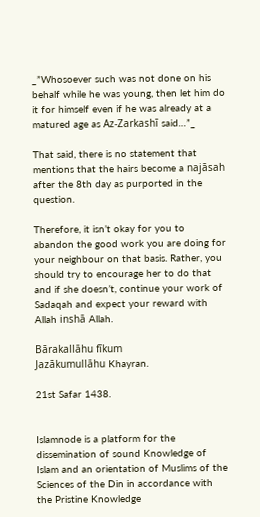_”Whosoever such was not done on his behalf while he was young, then let him do it for himself even if he was already at a matured age as Az-Zarkashī said…”_

That said, there is no statement that mentions that the hairs become a najāsah after the 8th day as purported in the question.

Therefore, it isn’t okay for you to abandon the good work you are doing for your neighbour on that basis. Rather, you should try to encourage her to do that and if she doesn’t, continue your work of Sadaqah and expect your reward with Allah inshā Allah.

Bārakallāhu fīkum
Jazākumullāhu Khayran.

21st Safar 1438.


Islamnode is a platform for the dissemination of sound Knowledge of Islam and an orientation of Muslims of the Sciences of the Din in accordance with the Pristine Knowledge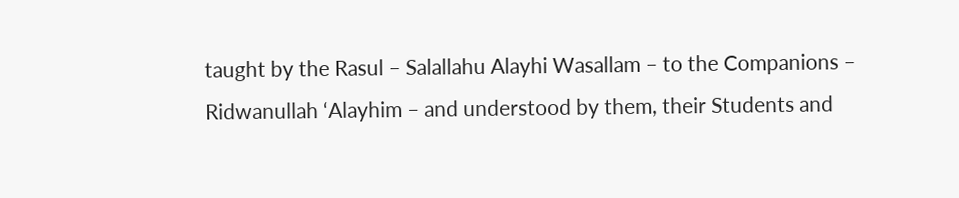taught by the Rasul – Salallahu Alayhi Wasallam – to the Companions – Ridwanullah ‘Alayhim – and understood by them, their Students and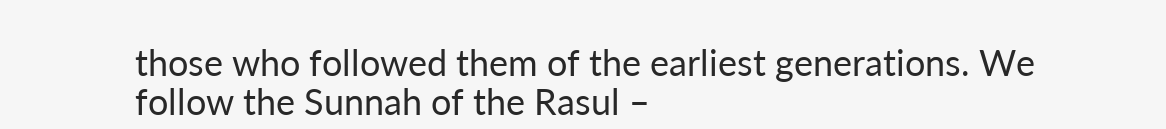those who followed them of the earliest generations. We follow the Sunnah of the Rasul –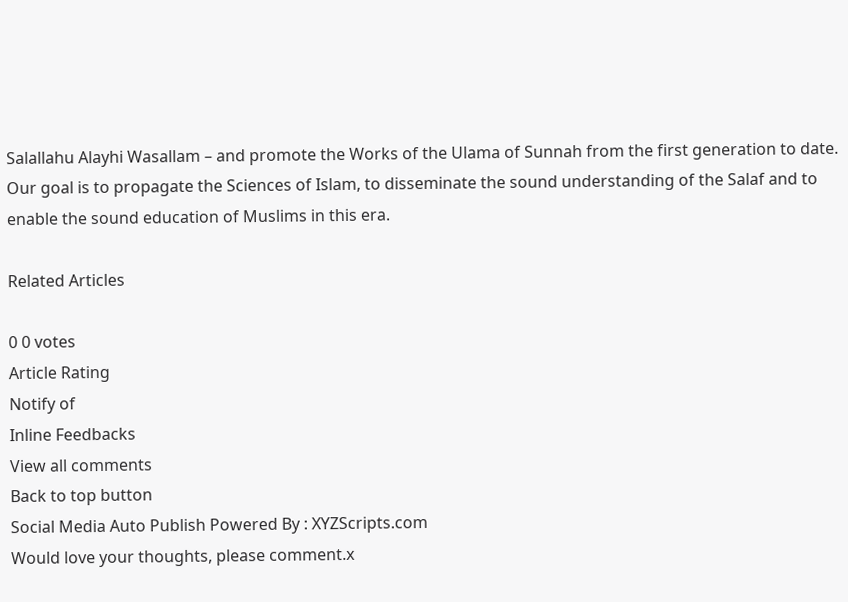Salallahu Alayhi Wasallam – and promote the Works of the Ulama of Sunnah from the first generation to date. Our goal is to propagate the Sciences of Islam, to disseminate the sound understanding of the Salaf and to enable the sound education of Muslims in this era.

Related Articles

0 0 votes
Article Rating
Notify of
Inline Feedbacks
View all comments
Back to top button
Social Media Auto Publish Powered By : XYZScripts.com
Would love your thoughts, please comment.x